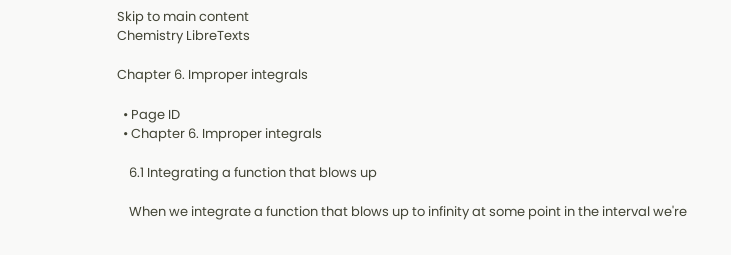Skip to main content
Chemistry LibreTexts

Chapter 6. Improper integrals

  • Page ID
  • Chapter 6. Improper integrals

    6.1 Integrating a function that blows up

    When we integrate a function that blows up to infinity at some point in the interval we're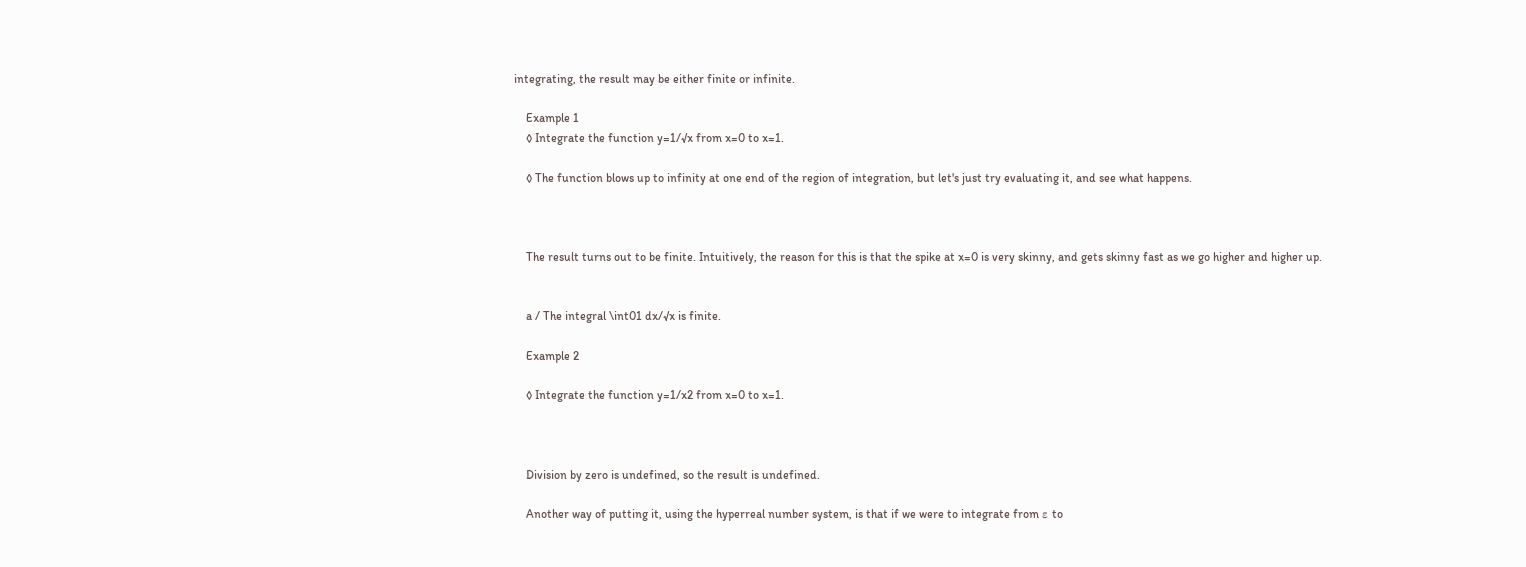integrating, the result may be either finite or infinite.

    Example 1
    ◊ Integrate the function y=1/√x from x=0 to x=1.

    ◊ The function blows up to infinity at one end of the region of integration, but let's just try evaluating it, and see what happens.



    The result turns out to be finite. Intuitively, the reason for this is that the spike at x=0 is very skinny, and gets skinny fast as we go higher and higher up.


    a / The integral \int01 dx/√x is finite.

    Example 2

    ◊ Integrate the function y=1/x2 from x=0 to x=1.



    Division by zero is undefined, so the result is undefined.

    Another way of putting it, using the hyperreal number system, is that if we were to integrate from ε to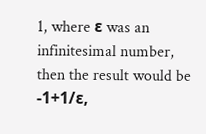1, where ε was an infinitesimal number, then the result would be -1+1/ε,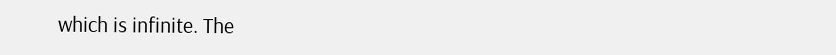which is infinite. The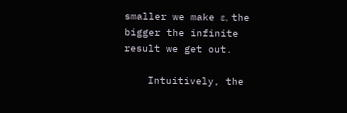smaller we make ε, the bigger the infinite result we get out.

    Intuitively, the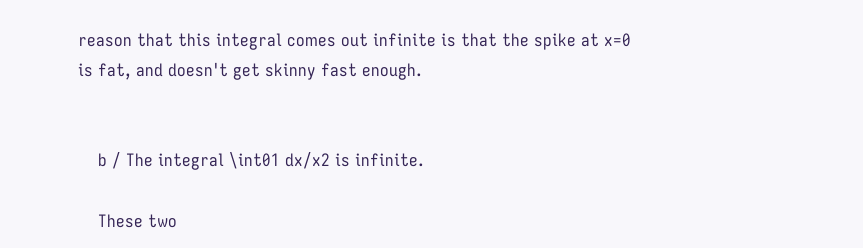reason that this integral comes out infinite is that the spike at x=0 is fat, and doesn't get skinny fast enough.


    b / The integral \int01 dx/x2 is infinite.

    These two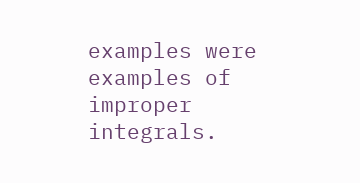examples were examples of improper integrals.